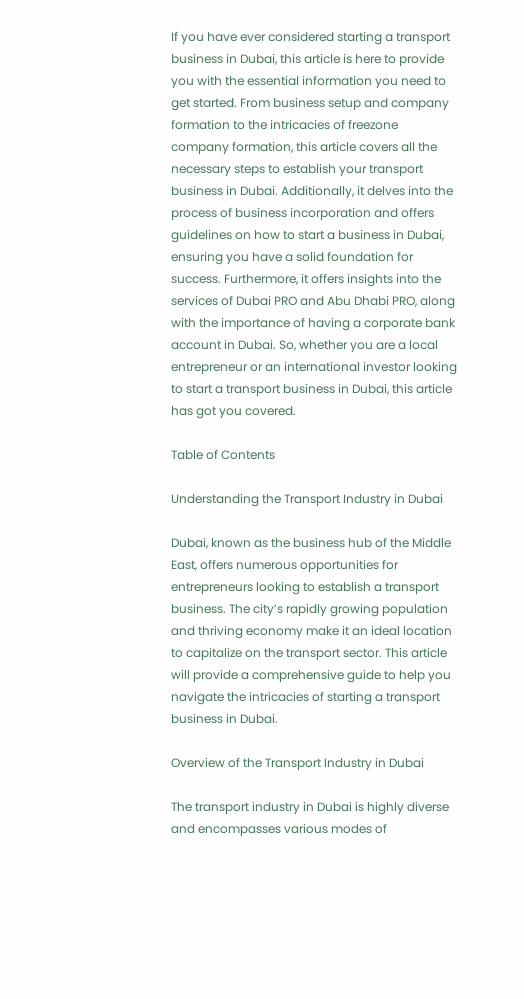If you have ever considered starting a transport business in Dubai, this article is here to provide you with the essential information you need to get started. From business setup and company formation to the intricacies of freezone company formation, this article covers all the necessary steps to establish your transport business in Dubai. Additionally, it delves into the process of business incorporation and offers guidelines on how to start a business in Dubai, ensuring you have a solid foundation for success. Furthermore, it offers insights into the services of Dubai PRO and Abu Dhabi PRO, along with the importance of having a corporate bank account in Dubai. So, whether you are a local entrepreneur or an international investor looking to start a transport business in Dubai, this article has got you covered.

Table of Contents

Understanding the Transport Industry in Dubai

Dubai, known as the business hub of the Middle East, offers numerous opportunities for entrepreneurs looking to establish a transport business. The city’s rapidly growing population and thriving economy make it an ideal location to capitalize on the transport sector. This article will provide a comprehensive guide to help you navigate the intricacies of starting a transport business in Dubai.

Overview of the Transport Industry in Dubai

The transport industry in Dubai is highly diverse and encompasses various modes of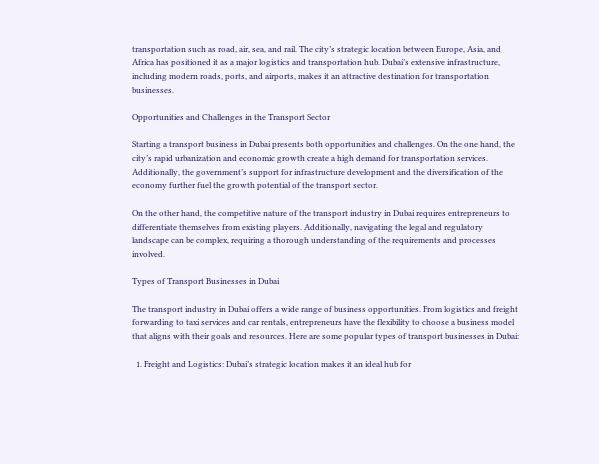transportation such as road, air, sea, and rail. The city’s strategic location between Europe, Asia, and Africa has positioned it as a major logistics and transportation hub. Dubai’s extensive infrastructure, including modern roads, ports, and airports, makes it an attractive destination for transportation businesses.

Opportunities and Challenges in the Transport Sector

Starting a transport business in Dubai presents both opportunities and challenges. On the one hand, the city’s rapid urbanization and economic growth create a high demand for transportation services. Additionally, the government’s support for infrastructure development and the diversification of the economy further fuel the growth potential of the transport sector.

On the other hand, the competitive nature of the transport industry in Dubai requires entrepreneurs to differentiate themselves from existing players. Additionally, navigating the legal and regulatory landscape can be complex, requiring a thorough understanding of the requirements and processes involved.

Types of Transport Businesses in Dubai

The transport industry in Dubai offers a wide range of business opportunities. From logistics and freight forwarding to taxi services and car rentals, entrepreneurs have the flexibility to choose a business model that aligns with their goals and resources. Here are some popular types of transport businesses in Dubai:

  1. Freight and Logistics: Dubai’s strategic location makes it an ideal hub for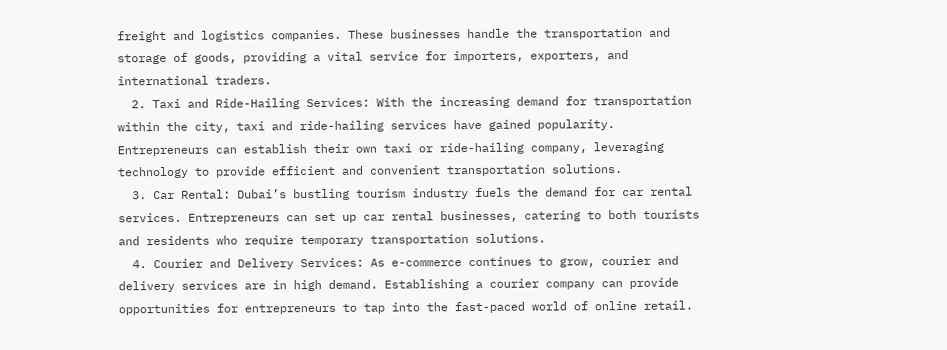freight and logistics companies. These businesses handle the transportation and storage of goods, providing a vital service for importers, exporters, and international traders.
  2. Taxi and Ride-Hailing Services: With the increasing demand for transportation within the city, taxi and ride-hailing services have gained popularity. Entrepreneurs can establish their own taxi or ride-hailing company, leveraging technology to provide efficient and convenient transportation solutions.
  3. Car Rental: Dubai’s bustling tourism industry fuels the demand for car rental services. Entrepreneurs can set up car rental businesses, catering to both tourists and residents who require temporary transportation solutions.
  4. Courier and Delivery Services: As e-commerce continues to grow, courier and delivery services are in high demand. Establishing a courier company can provide opportunities for entrepreneurs to tap into the fast-paced world of online retail.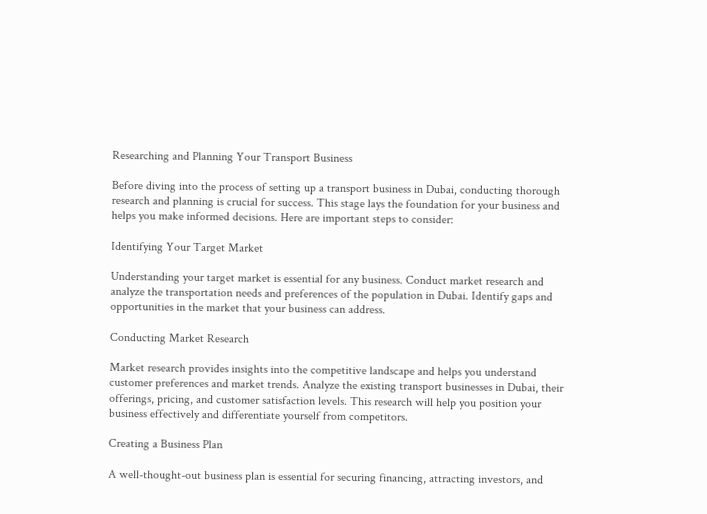Researching and Planning Your Transport Business

Before diving into the process of setting up a transport business in Dubai, conducting thorough research and planning is crucial for success. This stage lays the foundation for your business and helps you make informed decisions. Here are important steps to consider:

Identifying Your Target Market

Understanding your target market is essential for any business. Conduct market research and analyze the transportation needs and preferences of the population in Dubai. Identify gaps and opportunities in the market that your business can address.

Conducting Market Research

Market research provides insights into the competitive landscape and helps you understand customer preferences and market trends. Analyze the existing transport businesses in Dubai, their offerings, pricing, and customer satisfaction levels. This research will help you position your business effectively and differentiate yourself from competitors.

Creating a Business Plan

A well-thought-out business plan is essential for securing financing, attracting investors, and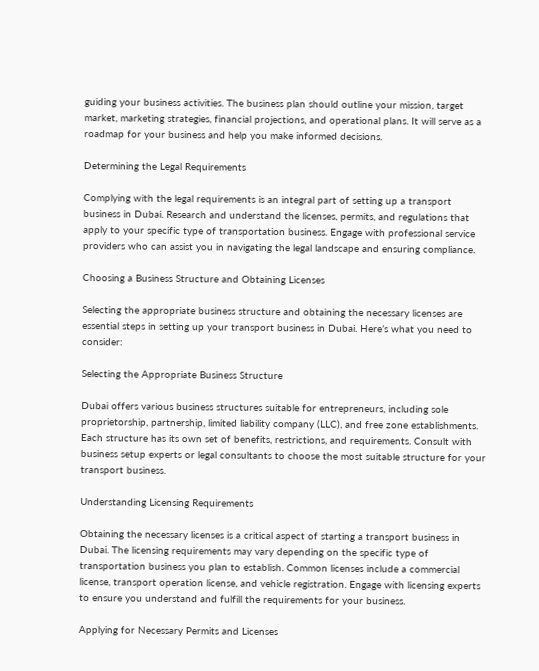guiding your business activities. The business plan should outline your mission, target market, marketing strategies, financial projections, and operational plans. It will serve as a roadmap for your business and help you make informed decisions.

Determining the Legal Requirements

Complying with the legal requirements is an integral part of setting up a transport business in Dubai. Research and understand the licenses, permits, and regulations that apply to your specific type of transportation business. Engage with professional service providers who can assist you in navigating the legal landscape and ensuring compliance.

Choosing a Business Structure and Obtaining Licenses

Selecting the appropriate business structure and obtaining the necessary licenses are essential steps in setting up your transport business in Dubai. Here’s what you need to consider:

Selecting the Appropriate Business Structure

Dubai offers various business structures suitable for entrepreneurs, including sole proprietorship, partnership, limited liability company (LLC), and free zone establishments. Each structure has its own set of benefits, restrictions, and requirements. Consult with business setup experts or legal consultants to choose the most suitable structure for your transport business.

Understanding Licensing Requirements

Obtaining the necessary licenses is a critical aspect of starting a transport business in Dubai. The licensing requirements may vary depending on the specific type of transportation business you plan to establish. Common licenses include a commercial license, transport operation license, and vehicle registration. Engage with licensing experts to ensure you understand and fulfill the requirements for your business.

Applying for Necessary Permits and Licenses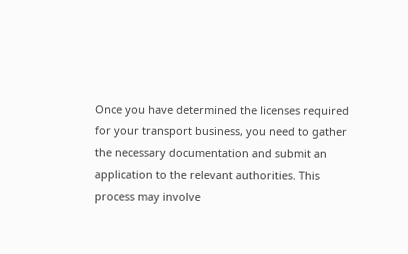Once you have determined the licenses required for your transport business, you need to gather the necessary documentation and submit an application to the relevant authorities. This process may involve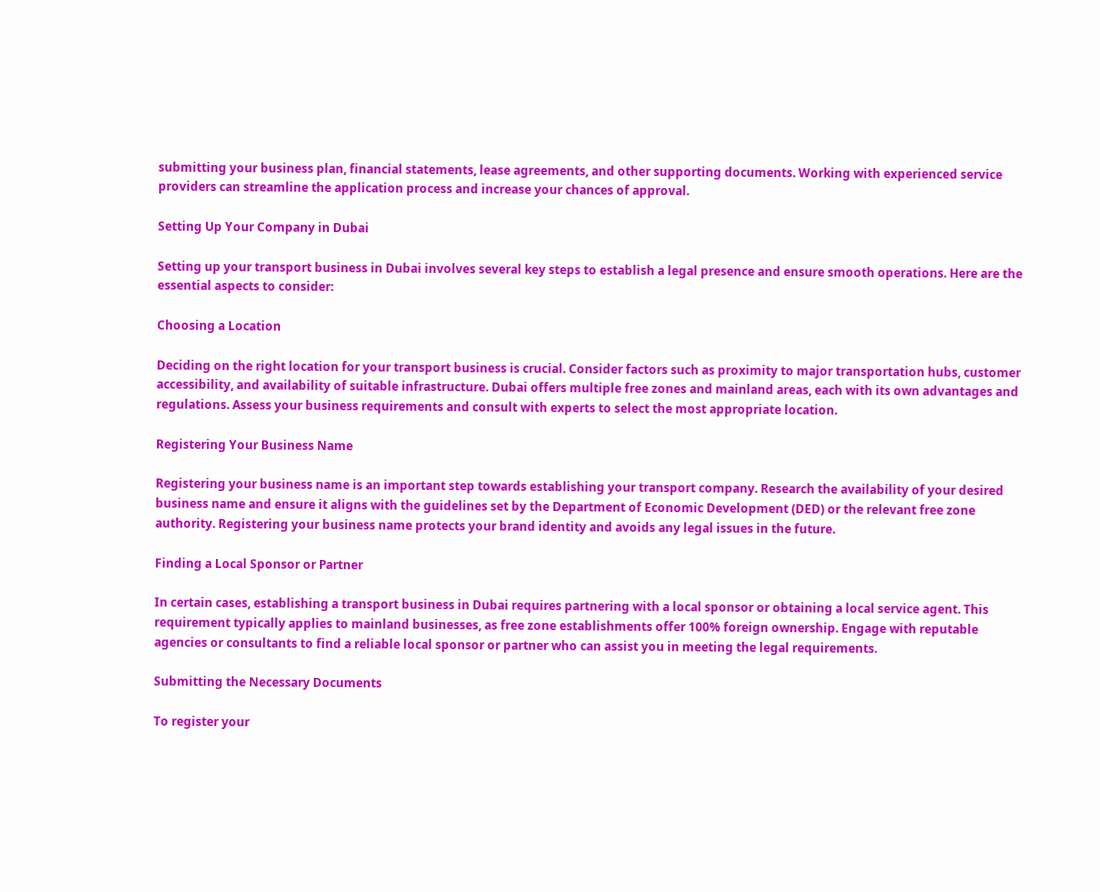submitting your business plan, financial statements, lease agreements, and other supporting documents. Working with experienced service providers can streamline the application process and increase your chances of approval.

Setting Up Your Company in Dubai

Setting up your transport business in Dubai involves several key steps to establish a legal presence and ensure smooth operations. Here are the essential aspects to consider:

Choosing a Location

Deciding on the right location for your transport business is crucial. Consider factors such as proximity to major transportation hubs, customer accessibility, and availability of suitable infrastructure. Dubai offers multiple free zones and mainland areas, each with its own advantages and regulations. Assess your business requirements and consult with experts to select the most appropriate location.

Registering Your Business Name

Registering your business name is an important step towards establishing your transport company. Research the availability of your desired business name and ensure it aligns with the guidelines set by the Department of Economic Development (DED) or the relevant free zone authority. Registering your business name protects your brand identity and avoids any legal issues in the future.

Finding a Local Sponsor or Partner

In certain cases, establishing a transport business in Dubai requires partnering with a local sponsor or obtaining a local service agent. This requirement typically applies to mainland businesses, as free zone establishments offer 100% foreign ownership. Engage with reputable agencies or consultants to find a reliable local sponsor or partner who can assist you in meeting the legal requirements.

Submitting the Necessary Documents

To register your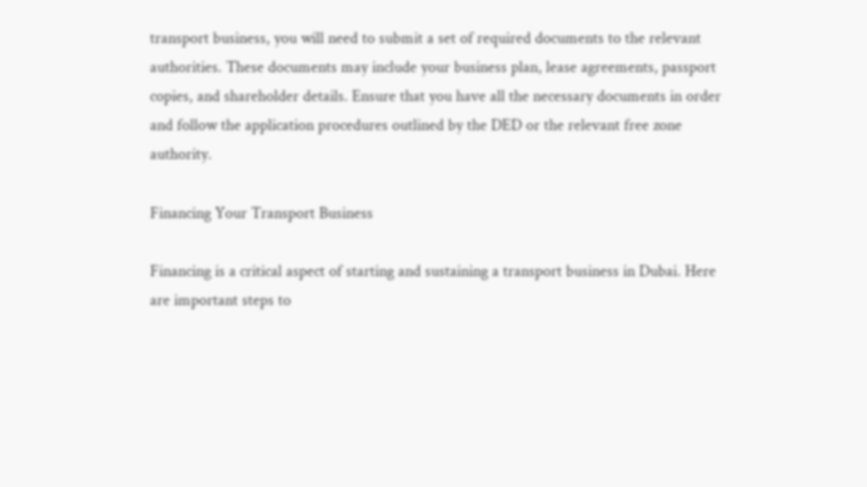transport business, you will need to submit a set of required documents to the relevant authorities. These documents may include your business plan, lease agreements, passport copies, and shareholder details. Ensure that you have all the necessary documents in order and follow the application procedures outlined by the DED or the relevant free zone authority.

Financing Your Transport Business

Financing is a critical aspect of starting and sustaining a transport business in Dubai. Here are important steps to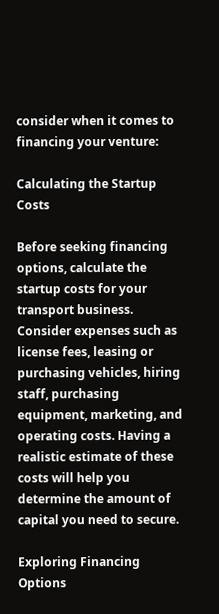consider when it comes to financing your venture:

Calculating the Startup Costs

Before seeking financing options, calculate the startup costs for your transport business. Consider expenses such as license fees, leasing or purchasing vehicles, hiring staff, purchasing equipment, marketing, and operating costs. Having a realistic estimate of these costs will help you determine the amount of capital you need to secure.

Exploring Financing Options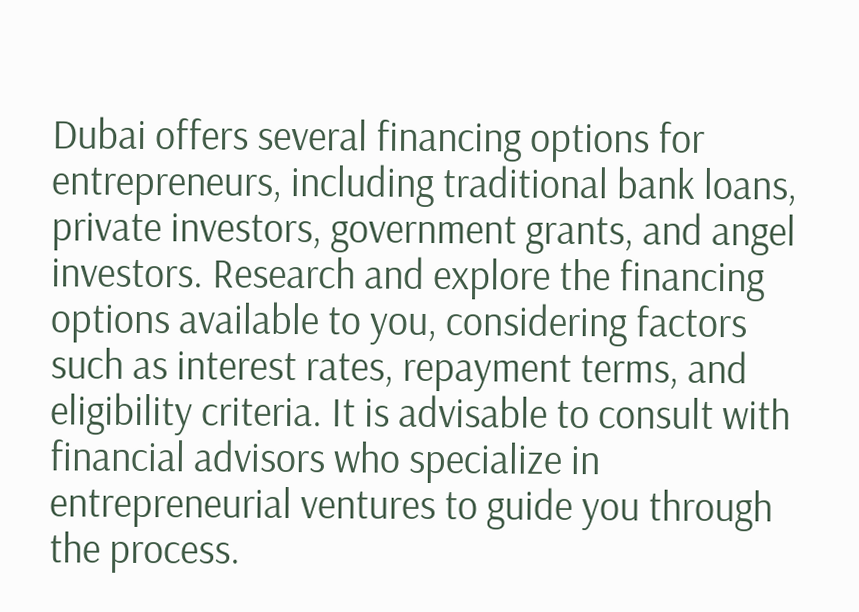Dubai offers several financing options for entrepreneurs, including traditional bank loans, private investors, government grants, and angel investors. Research and explore the financing options available to you, considering factors such as interest rates, repayment terms, and eligibility criteria. It is advisable to consult with financial advisors who specialize in entrepreneurial ventures to guide you through the process.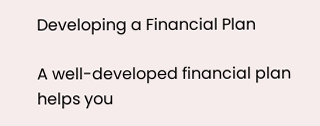Developing a Financial Plan

A well-developed financial plan helps you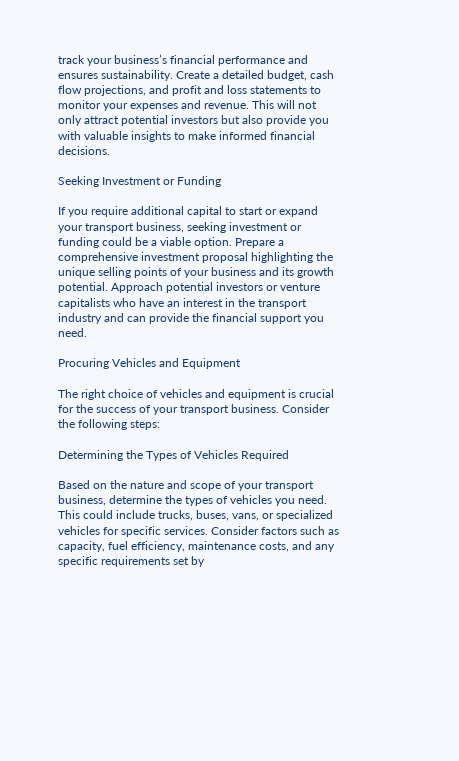track your business’s financial performance and ensures sustainability. Create a detailed budget, cash flow projections, and profit and loss statements to monitor your expenses and revenue. This will not only attract potential investors but also provide you with valuable insights to make informed financial decisions.

Seeking Investment or Funding

If you require additional capital to start or expand your transport business, seeking investment or funding could be a viable option. Prepare a comprehensive investment proposal highlighting the unique selling points of your business and its growth potential. Approach potential investors or venture capitalists who have an interest in the transport industry and can provide the financial support you need.

Procuring Vehicles and Equipment

The right choice of vehicles and equipment is crucial for the success of your transport business. Consider the following steps:

Determining the Types of Vehicles Required

Based on the nature and scope of your transport business, determine the types of vehicles you need. This could include trucks, buses, vans, or specialized vehicles for specific services. Consider factors such as capacity, fuel efficiency, maintenance costs, and any specific requirements set by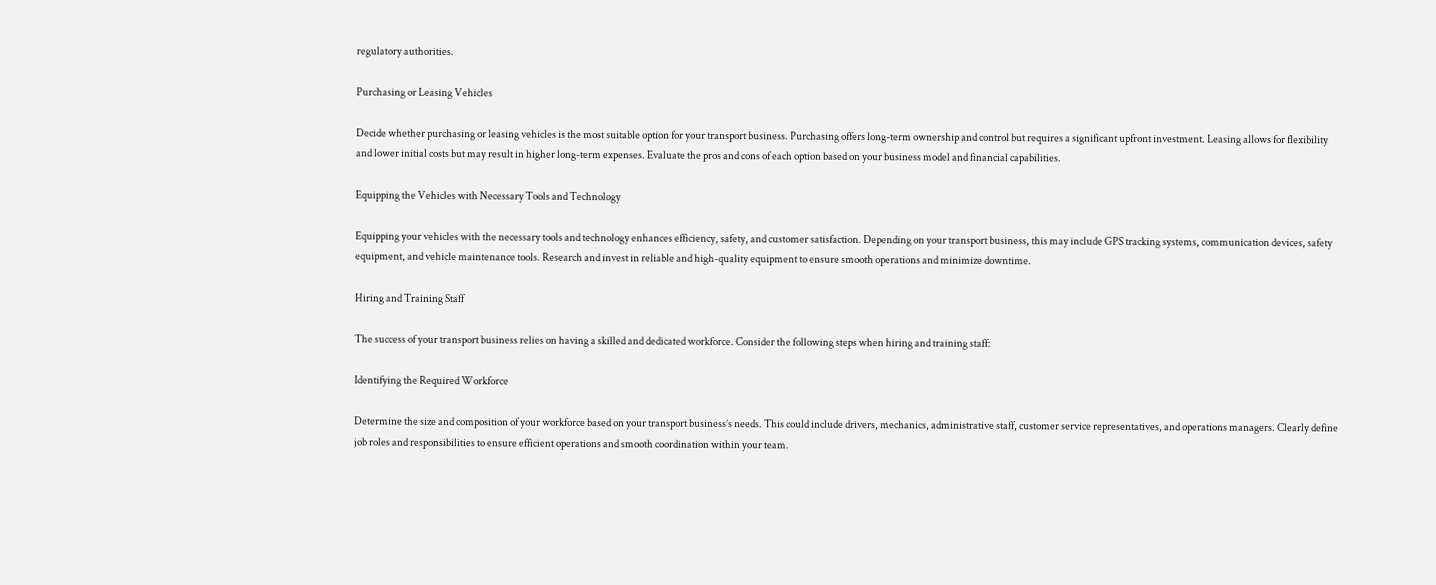regulatory authorities.

Purchasing or Leasing Vehicles

Decide whether purchasing or leasing vehicles is the most suitable option for your transport business. Purchasing offers long-term ownership and control but requires a significant upfront investment. Leasing allows for flexibility and lower initial costs but may result in higher long-term expenses. Evaluate the pros and cons of each option based on your business model and financial capabilities.

Equipping the Vehicles with Necessary Tools and Technology

Equipping your vehicles with the necessary tools and technology enhances efficiency, safety, and customer satisfaction. Depending on your transport business, this may include GPS tracking systems, communication devices, safety equipment, and vehicle maintenance tools. Research and invest in reliable and high-quality equipment to ensure smooth operations and minimize downtime.

Hiring and Training Staff

The success of your transport business relies on having a skilled and dedicated workforce. Consider the following steps when hiring and training staff:

Identifying the Required Workforce

Determine the size and composition of your workforce based on your transport business’s needs. This could include drivers, mechanics, administrative staff, customer service representatives, and operations managers. Clearly define job roles and responsibilities to ensure efficient operations and smooth coordination within your team.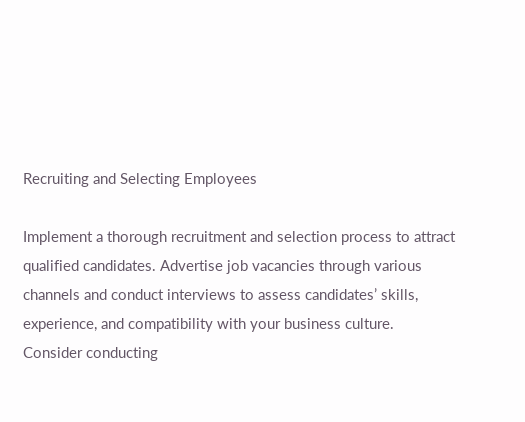Recruiting and Selecting Employees

Implement a thorough recruitment and selection process to attract qualified candidates. Advertise job vacancies through various channels and conduct interviews to assess candidates’ skills, experience, and compatibility with your business culture. Consider conducting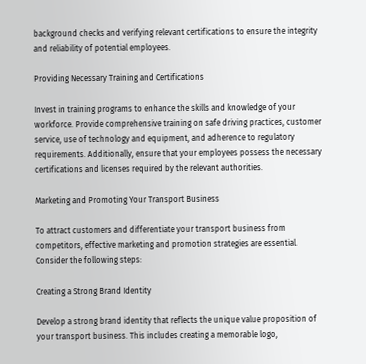background checks and verifying relevant certifications to ensure the integrity and reliability of potential employees.

Providing Necessary Training and Certifications

Invest in training programs to enhance the skills and knowledge of your workforce. Provide comprehensive training on safe driving practices, customer service, use of technology and equipment, and adherence to regulatory requirements. Additionally, ensure that your employees possess the necessary certifications and licenses required by the relevant authorities.

Marketing and Promoting Your Transport Business

To attract customers and differentiate your transport business from competitors, effective marketing and promotion strategies are essential. Consider the following steps:

Creating a Strong Brand Identity

Develop a strong brand identity that reflects the unique value proposition of your transport business. This includes creating a memorable logo,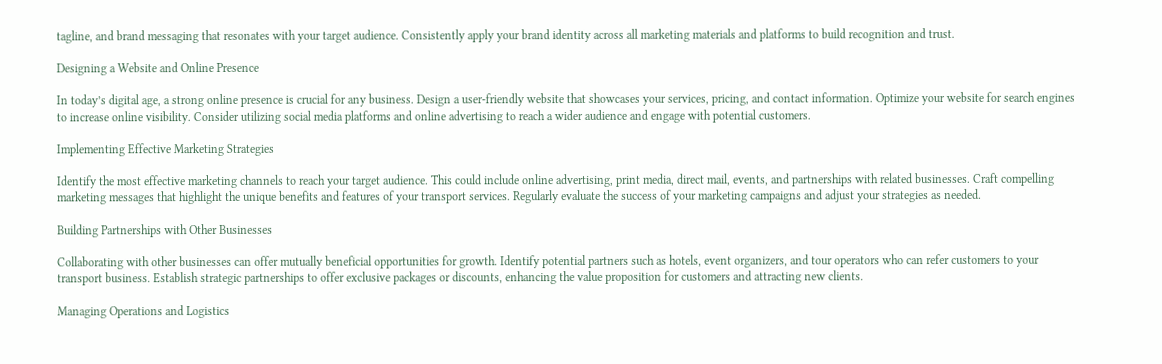tagline, and brand messaging that resonates with your target audience. Consistently apply your brand identity across all marketing materials and platforms to build recognition and trust.

Designing a Website and Online Presence

In today’s digital age, a strong online presence is crucial for any business. Design a user-friendly website that showcases your services, pricing, and contact information. Optimize your website for search engines to increase online visibility. Consider utilizing social media platforms and online advertising to reach a wider audience and engage with potential customers.

Implementing Effective Marketing Strategies

Identify the most effective marketing channels to reach your target audience. This could include online advertising, print media, direct mail, events, and partnerships with related businesses. Craft compelling marketing messages that highlight the unique benefits and features of your transport services. Regularly evaluate the success of your marketing campaigns and adjust your strategies as needed.

Building Partnerships with Other Businesses

Collaborating with other businesses can offer mutually beneficial opportunities for growth. Identify potential partners such as hotels, event organizers, and tour operators who can refer customers to your transport business. Establish strategic partnerships to offer exclusive packages or discounts, enhancing the value proposition for customers and attracting new clients.

Managing Operations and Logistics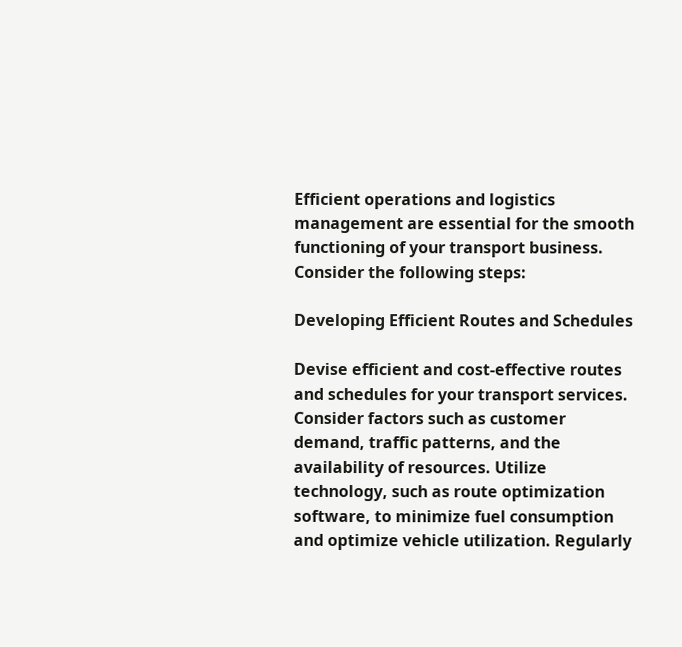Efficient operations and logistics management are essential for the smooth functioning of your transport business. Consider the following steps:

Developing Efficient Routes and Schedules

Devise efficient and cost-effective routes and schedules for your transport services. Consider factors such as customer demand, traffic patterns, and the availability of resources. Utilize technology, such as route optimization software, to minimize fuel consumption and optimize vehicle utilization. Regularly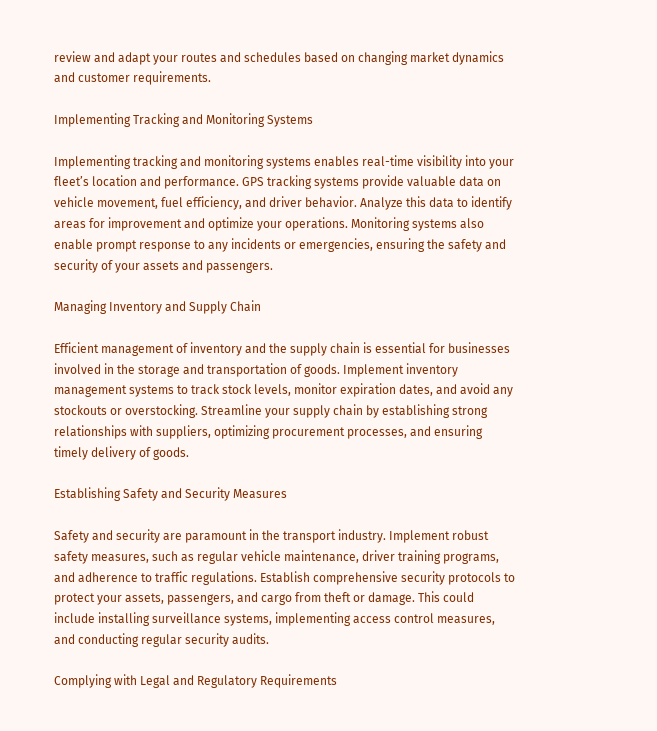review and adapt your routes and schedules based on changing market dynamics and customer requirements.

Implementing Tracking and Monitoring Systems

Implementing tracking and monitoring systems enables real-time visibility into your fleet’s location and performance. GPS tracking systems provide valuable data on vehicle movement, fuel efficiency, and driver behavior. Analyze this data to identify areas for improvement and optimize your operations. Monitoring systems also enable prompt response to any incidents or emergencies, ensuring the safety and security of your assets and passengers.

Managing Inventory and Supply Chain

Efficient management of inventory and the supply chain is essential for businesses involved in the storage and transportation of goods. Implement inventory management systems to track stock levels, monitor expiration dates, and avoid any stockouts or overstocking. Streamline your supply chain by establishing strong relationships with suppliers, optimizing procurement processes, and ensuring timely delivery of goods.

Establishing Safety and Security Measures

Safety and security are paramount in the transport industry. Implement robust safety measures, such as regular vehicle maintenance, driver training programs, and adherence to traffic regulations. Establish comprehensive security protocols to protect your assets, passengers, and cargo from theft or damage. This could include installing surveillance systems, implementing access control measures, and conducting regular security audits.

Complying with Legal and Regulatory Requirements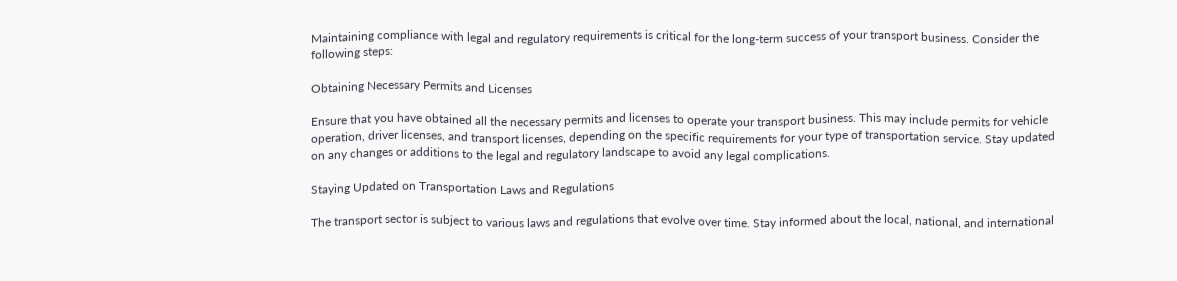Maintaining compliance with legal and regulatory requirements is critical for the long-term success of your transport business. Consider the following steps:

Obtaining Necessary Permits and Licenses

Ensure that you have obtained all the necessary permits and licenses to operate your transport business. This may include permits for vehicle operation, driver licenses, and transport licenses, depending on the specific requirements for your type of transportation service. Stay updated on any changes or additions to the legal and regulatory landscape to avoid any legal complications.

Staying Updated on Transportation Laws and Regulations

The transport sector is subject to various laws and regulations that evolve over time. Stay informed about the local, national, and international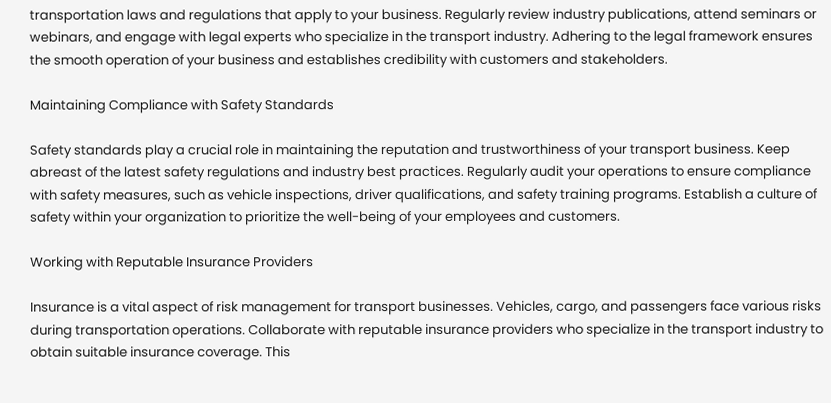transportation laws and regulations that apply to your business. Regularly review industry publications, attend seminars or webinars, and engage with legal experts who specialize in the transport industry. Adhering to the legal framework ensures the smooth operation of your business and establishes credibility with customers and stakeholders.

Maintaining Compliance with Safety Standards

Safety standards play a crucial role in maintaining the reputation and trustworthiness of your transport business. Keep abreast of the latest safety regulations and industry best practices. Regularly audit your operations to ensure compliance with safety measures, such as vehicle inspections, driver qualifications, and safety training programs. Establish a culture of safety within your organization to prioritize the well-being of your employees and customers.

Working with Reputable Insurance Providers

Insurance is a vital aspect of risk management for transport businesses. Vehicles, cargo, and passengers face various risks during transportation operations. Collaborate with reputable insurance providers who specialize in the transport industry to obtain suitable insurance coverage. This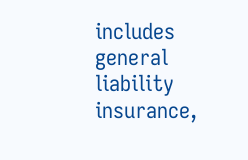includes general liability insurance,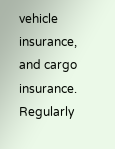vehicle insurance, and cargo insurance. Regularly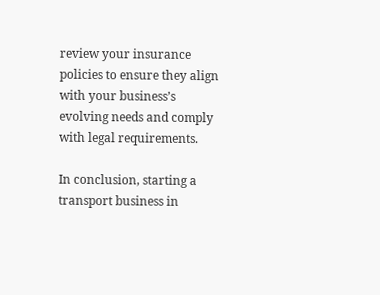review your insurance policies to ensure they align with your business’s evolving needs and comply with legal requirements.

In conclusion, starting a transport business in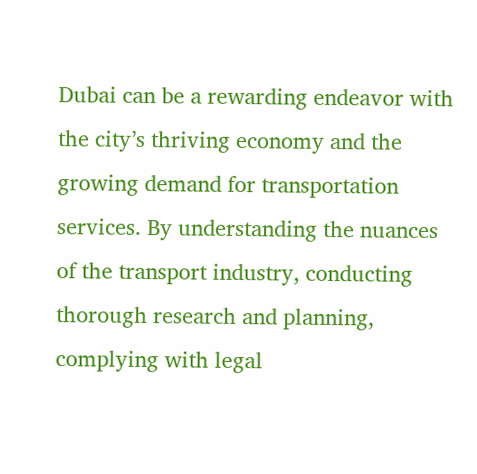Dubai can be a rewarding endeavor with the city’s thriving economy and the growing demand for transportation services. By understanding the nuances of the transport industry, conducting thorough research and planning, complying with legal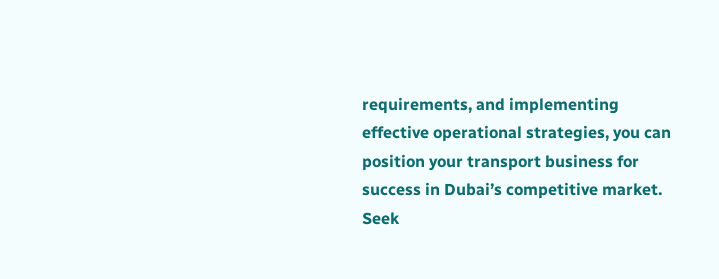requirements, and implementing effective operational strategies, you can position your transport business for success in Dubai’s competitive market. Seek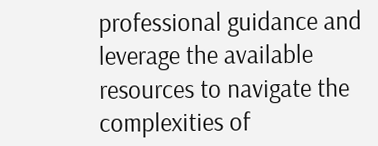professional guidance and leverage the available resources to navigate the complexities of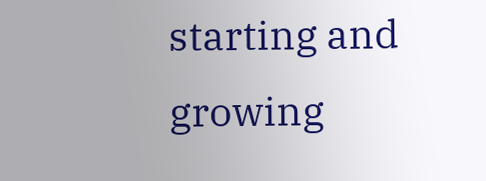starting and growing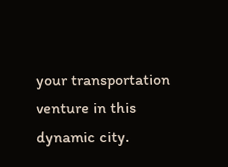your transportation venture in this dynamic city.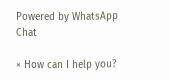Powered by WhatsApp Chat

× How can I help you?